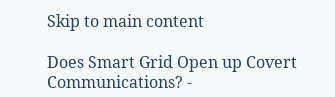Skip to main content

Does Smart Grid Open up Covert Communications? -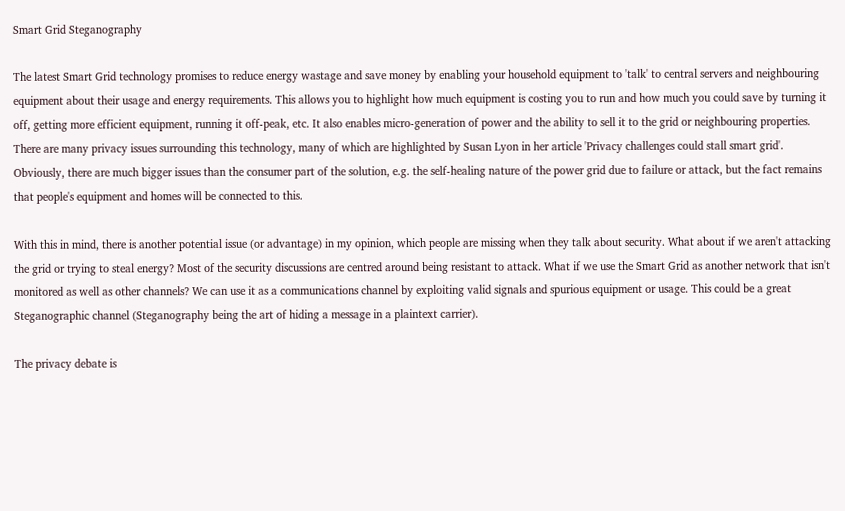Smart Grid Steganography

The latest Smart Grid technology promises to reduce energy wastage and save money by enabling your household equipment to 'talk' to central servers and neighbouring equipment about their usage and energy requirements. This allows you to highlight how much equipment is costing you to run and how much you could save by turning it off, getting more efficient equipment, running it off-peak, etc. It also enables micro-generation of power and the ability to sell it to the grid or neighbouring properties. There are many privacy issues surrounding this technology, many of which are highlighted by Susan Lyon in her article 'Privacy challenges could stall smart grid'. Obviously, there are much bigger issues than the consumer part of the solution, e.g. the self-healing nature of the power grid due to failure or attack, but the fact remains that people's equipment and homes will be connected to this.

With this in mind, there is another potential issue (or advantage) in my opinion, which people are missing when they talk about security. What about if we aren't attacking the grid or trying to steal energy? Most of the security discussions are centred around being resistant to attack. What if we use the Smart Grid as another network that isn't monitored as well as other channels? We can use it as a communications channel by exploiting valid signals and spurious equipment or usage. This could be a great Steganographic channel (Steganography being the art of hiding a message in a plaintext carrier).

The privacy debate is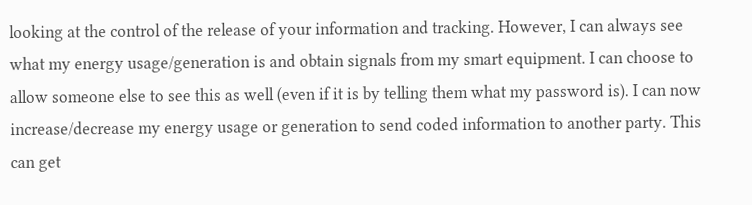looking at the control of the release of your information and tracking. However, I can always see what my energy usage/generation is and obtain signals from my smart equipment. I can choose to allow someone else to see this as well (even if it is by telling them what my password is). I can now increase/decrease my energy usage or generation to send coded information to another party. This can get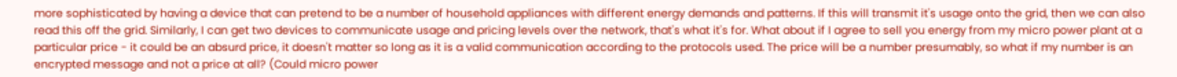more sophisticated by having a device that can pretend to be a number of household appliances with different energy demands and patterns. If this will transmit it's usage onto the grid, then we can also read this off the grid. Similarly, I can get two devices to communicate usage and pricing levels over the network, that's what it's for. What about if I agree to sell you energy from my micro power plant at a particular price - it could be an absurd price, it doesn't matter so long as it is a valid communication according to the protocols used. The price will be a number presumably, so what if my number is an encrypted message and not a price at all? (Could micro power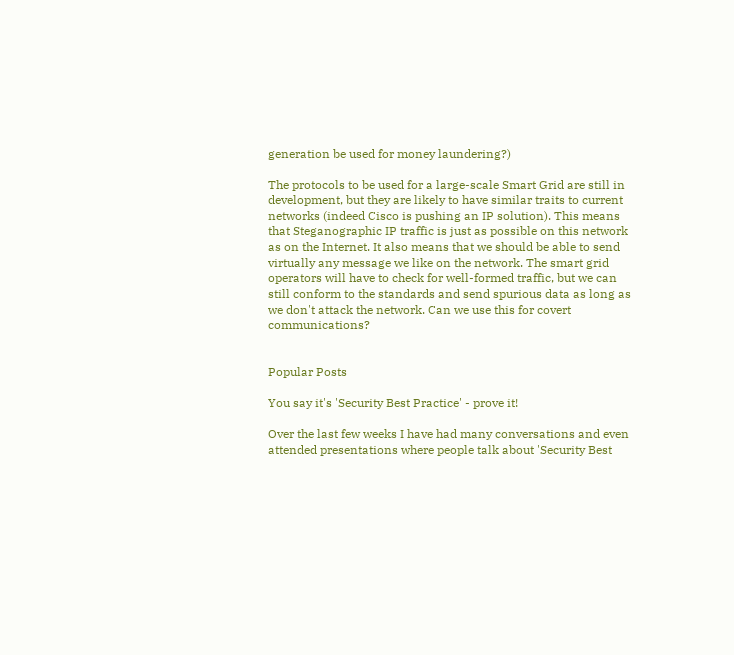generation be used for money laundering?)

The protocols to be used for a large-scale Smart Grid are still in development, but they are likely to have similar traits to current networks (indeed Cisco is pushing an IP solution). This means that Steganographic IP traffic is just as possible on this network as on the Internet. It also means that we should be able to send virtually any message we like on the network. The smart grid operators will have to check for well-formed traffic, but we can still conform to the standards and send spurious data as long as we don't attack the network. Can we use this for covert communications?


Popular Posts

You say it's 'Security Best Practice' - prove it!

Over the last few weeks I have had many conversations and even attended presentations where people talk about 'Security Best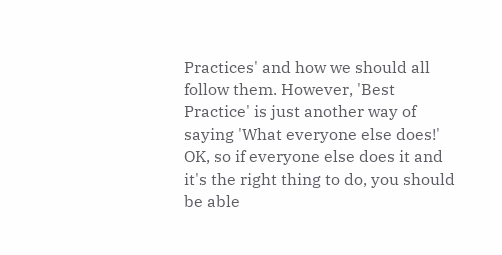Practices' and how we should all follow them. However, 'Best Practice' is just another way of saying 'What everyone else does!' OK, so if everyone else does it and it's the right thing to do, you should be able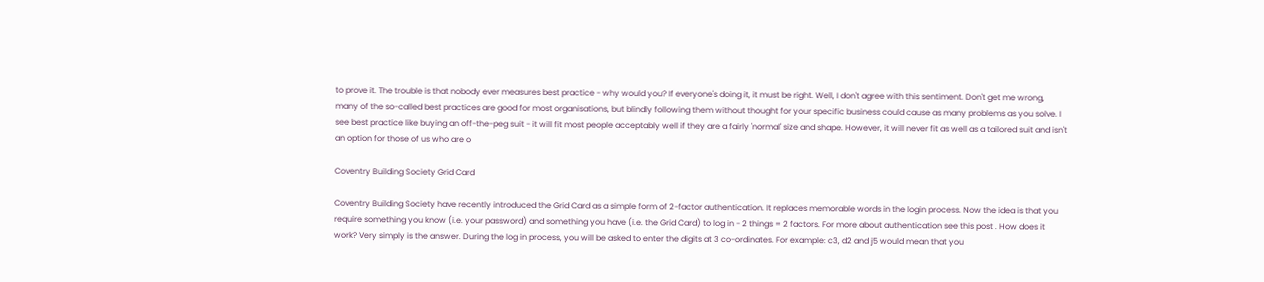to prove it. The trouble is that nobody ever measures best practice - why would you? If everyone's doing it, it must be right. Well, I don't agree with this sentiment. Don't get me wrong, many of the so-called best practices are good for most organisations, but blindly following them without thought for your specific business could cause as many problems as you solve. I see best practice like buying an off-the-peg suit - it will fit most people acceptably well if they are a fairly 'normal' size and shape. However, it will never fit as well as a tailored suit and isn't an option for those of us who are o

Coventry Building Society Grid Card

Coventry Building Society have recently introduced the Grid Card as a simple form of 2-factor authentication. It replaces memorable words in the login process. Now the idea is that you require something you know (i.e. your password) and something you have (i.e. the Grid Card) to log in - 2 things = 2 factors. For more about authentication see this post . How does it work? Very simply is the answer. During the log in process, you will be asked to enter the digits at 3 co-ordinates. For example: c3, d2 and j5 would mean that you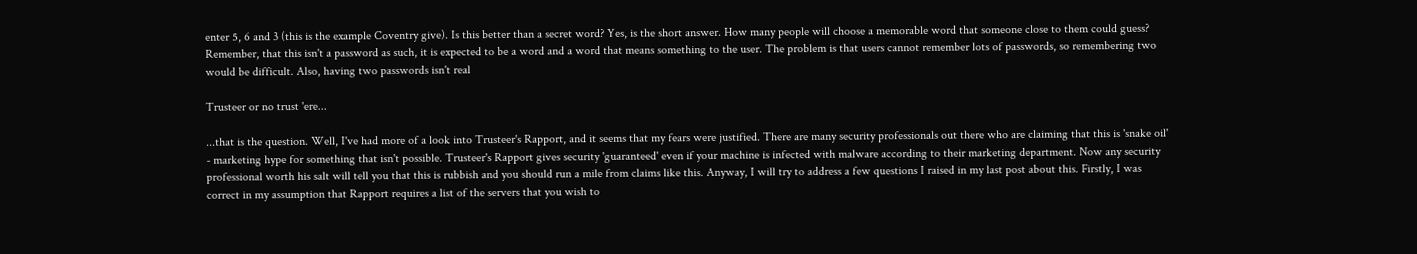enter 5, 6 and 3 (this is the example Coventry give). Is this better than a secret word? Yes, is the short answer. How many people will choose a memorable word that someone close to them could guess? Remember, that this isn't a password as such, it is expected to be a word and a word that means something to the user. The problem is that users cannot remember lots of passwords, so remembering two would be difficult. Also, having two passwords isn't real

Trusteer or no trust 'ere...

...that is the question. Well, I've had more of a look into Trusteer's Rapport, and it seems that my fears were justified. There are many security professionals out there who are claiming that this is 'snake oil' - marketing hype for something that isn't possible. Trusteer's Rapport gives security 'guaranteed' even if your machine is infected with malware according to their marketing department. Now any security professional worth his salt will tell you that this is rubbish and you should run a mile from claims like this. Anyway, I will try to address a few questions I raised in my last post about this. Firstly, I was correct in my assumption that Rapport requires a list of the servers that you wish to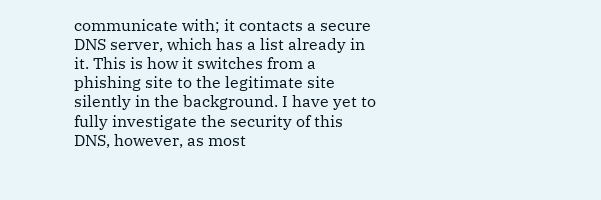communicate with; it contacts a secure DNS server, which has a list already in it. This is how it switches from a phishing site to the legitimate site silently in the background. I have yet to fully investigate the security of this DNS, however, as most